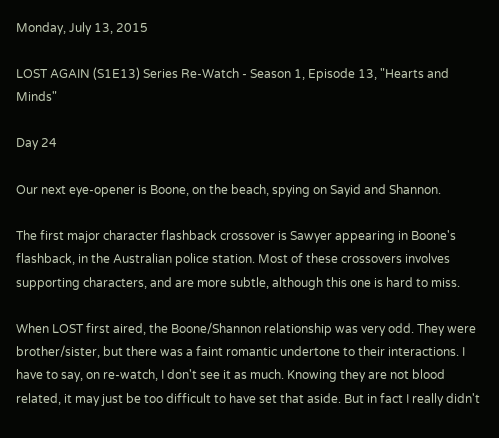Monday, July 13, 2015

LOST AGAIN (S1E13) Series Re-Watch - Season 1, Episode 13, "Hearts and Minds"

Day 24

Our next eye-opener is Boone, on the beach, spying on Sayid and Shannon.

The first major character flashback crossover is Sawyer appearing in Boone's flashback, in the Australian police station. Most of these crossovers involves supporting characters, and are more subtle, although this one is hard to miss.

When LOST first aired, the Boone/Shannon relationship was very odd. They were brother/sister, but there was a faint romantic undertone to their interactions. I have to say, on re-watch, I don't see it as much. Knowing they are not blood related, it may just be too difficult to have set that aside. But in fact I really didn't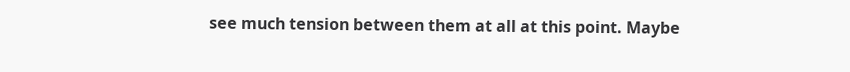see much tension between them at all at this point. Maybe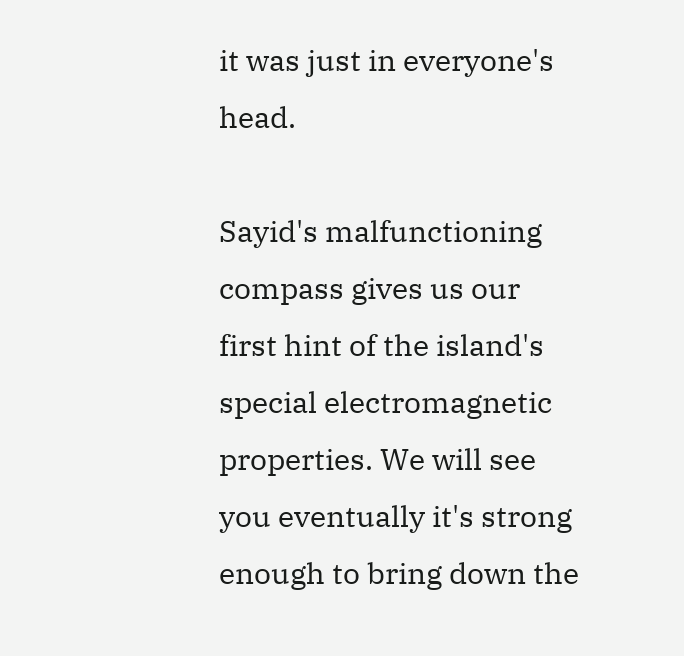it was just in everyone's head.

Sayid's malfunctioning compass gives us our first hint of the island's special electromagnetic properties. We will see you eventually it's strong enough to bring down the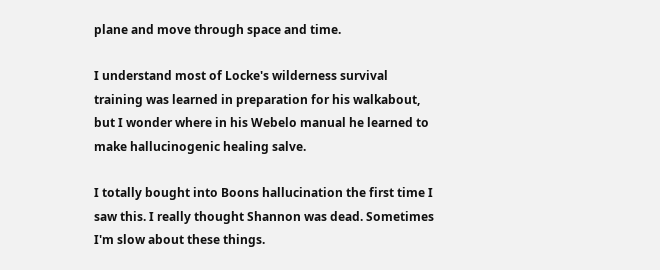plane and move through space and time.

I understand most of Locke's wilderness survival training was learned in preparation for his walkabout, but I wonder where in his Webelo manual he learned to make hallucinogenic healing salve.

I totally bought into Boons hallucination the first time I saw this. I really thought Shannon was dead. Sometimes I'm slow about these things.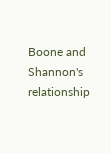Boone and Shannon's relationship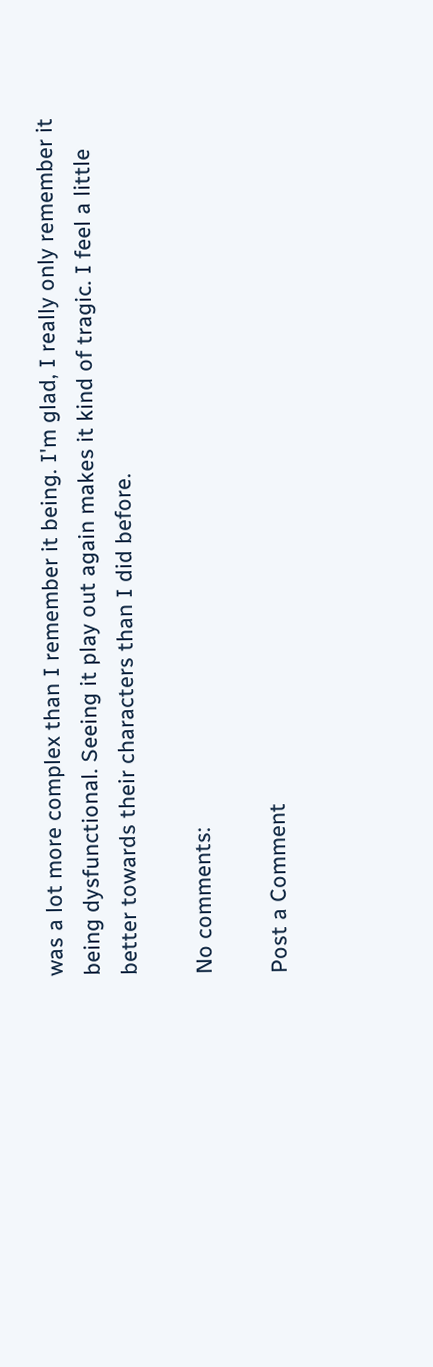was a lot more complex than I remember it being. I'm glad, I really only remember it being dysfunctional. Seeing it play out again makes it kind of tragic. I feel a little better towards their characters than I did before.

No comments:

Post a Comment